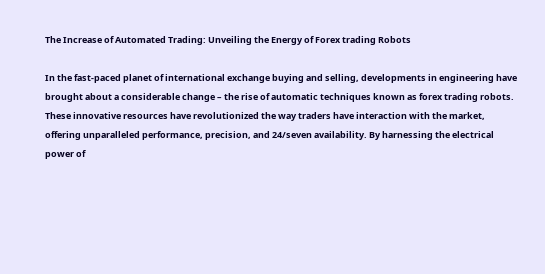The Increase of Automated Trading: Unveiling the Energy of Forex trading Robots

In the fast-paced planet of international exchange buying and selling, developments in engineering have brought about a considerable change – the rise of automatic techniques known as forex trading robots. These innovative resources have revolutionized the way traders have interaction with the market, offering unparalleled performance, precision, and 24/seven availability. By harnessing the electrical power of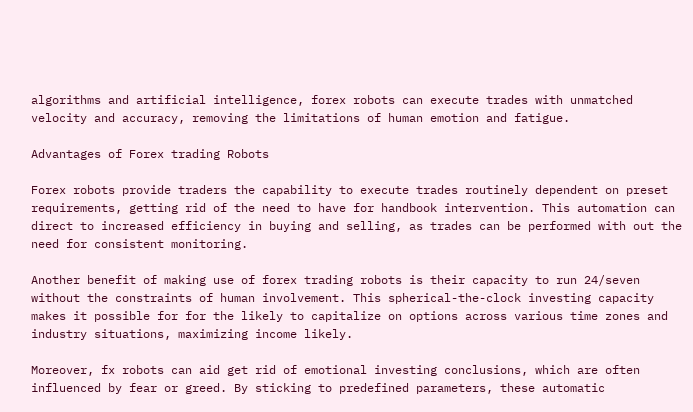algorithms and artificial intelligence, forex robots can execute trades with unmatched velocity and accuracy, removing the limitations of human emotion and fatigue.

Advantages of Forex trading Robots

Forex robots provide traders the capability to execute trades routinely dependent on preset requirements, getting rid of the need to have for handbook intervention. This automation can direct to increased efficiency in buying and selling, as trades can be performed with out the need for consistent monitoring.

Another benefit of making use of forex trading robots is their capacity to run 24/seven without the constraints of human involvement. This spherical-the-clock investing capacity makes it possible for for the likely to capitalize on options across various time zones and industry situations, maximizing income likely.

Moreover, fx robots can aid get rid of emotional investing conclusions, which are often influenced by fear or greed. By sticking to predefined parameters, these automatic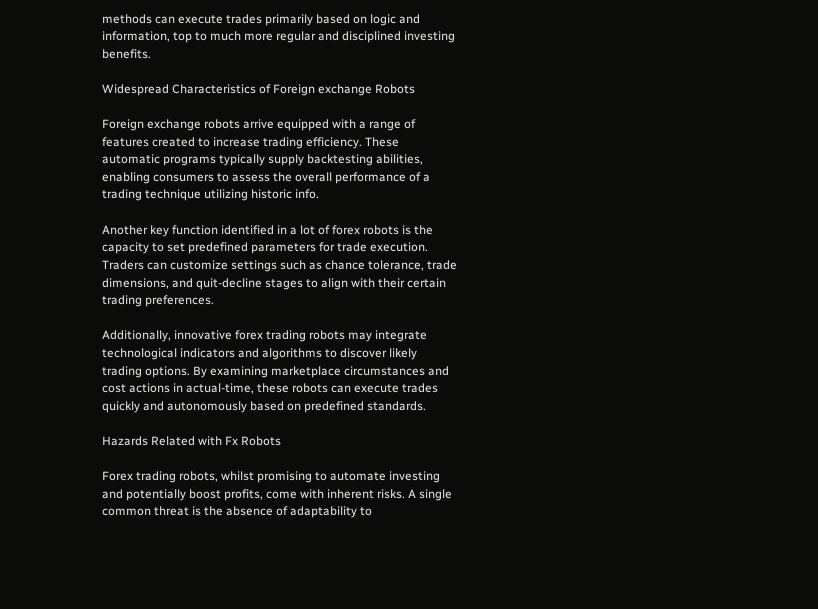methods can execute trades primarily based on logic and information, top to much more regular and disciplined investing benefits.

Widespread Characteristics of Foreign exchange Robots

Foreign exchange robots arrive equipped with a range of features created to increase trading efficiency. These automatic programs typically supply backtesting abilities, enabling consumers to assess the overall performance of a trading technique utilizing historic info.

Another key function identified in a lot of forex robots is the capacity to set predefined parameters for trade execution. Traders can customize settings such as chance tolerance, trade dimensions, and quit-decline stages to align with their certain trading preferences.

Additionally, innovative forex trading robots may integrate technological indicators and algorithms to discover likely trading options. By examining marketplace circumstances and cost actions in actual-time, these robots can execute trades quickly and autonomously based on predefined standards.

Hazards Related with Fx Robots

Forex trading robots, whilst promising to automate investing and potentially boost profits, come with inherent risks. A single common threat is the absence of adaptability to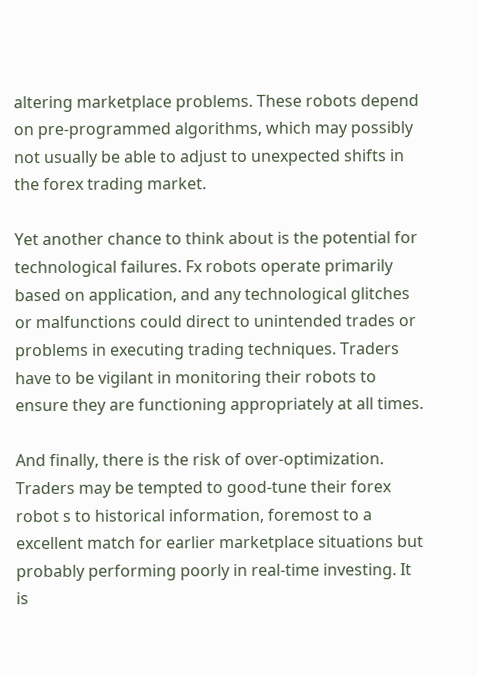altering marketplace problems. These robots depend on pre-programmed algorithms, which may possibly not usually be able to adjust to unexpected shifts in the forex trading market.

Yet another chance to think about is the potential for technological failures. Fx robots operate primarily based on application, and any technological glitches or malfunctions could direct to unintended trades or problems in executing trading techniques. Traders have to be vigilant in monitoring their robots to ensure they are functioning appropriately at all times.

And finally, there is the risk of over-optimization. Traders may be tempted to good-tune their forex robot s to historical information, foremost to a excellent match for earlier marketplace situations but probably performing poorly in real-time investing. It is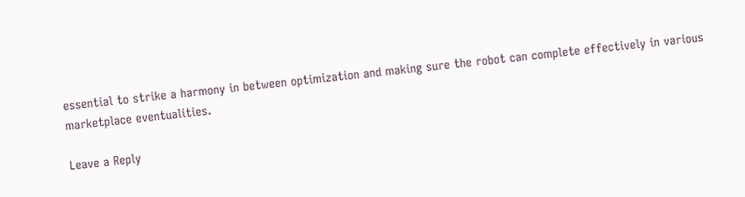essential to strike a harmony in between optimization and making sure the robot can complete effectively in various marketplace eventualities.

Leave a Reply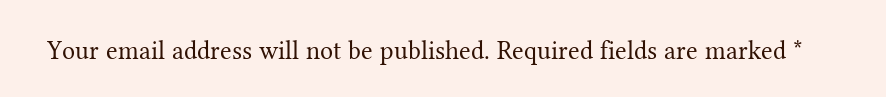Your email address will not be published. Required fields are marked *